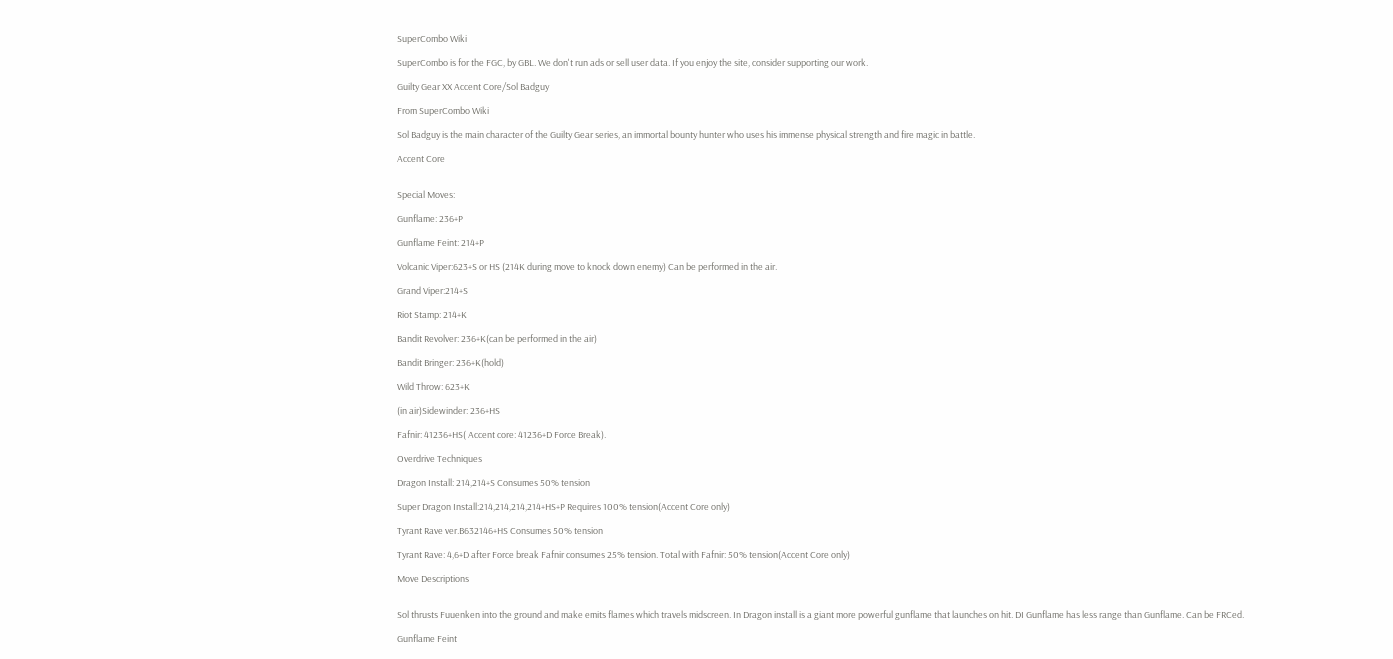SuperCombo Wiki

SuperCombo is for the FGC, by GBL. We don't run ads or sell user data. If you enjoy the site, consider supporting our work.

Guilty Gear XX Accent Core/Sol Badguy

From SuperCombo Wiki

Sol Badguy is the main character of the Guilty Gear series, an immortal bounty hunter who uses his immense physical strength and fire magic in battle.

Accent Core


Special Moves:

Gunflame: 236+P

Gunflame Feint: 214+P

Volcanic Viper:623+S or HS (214K during move to knock down enemy) Can be performed in the air.

Grand Viper:214+S

Riot Stamp: 214+K

Bandit Revolver: 236+K(can be performed in the air)

Bandit Bringer: 236+K(hold)

Wild Throw: 623+K

(in air)Sidewinder: 236+HS

Fafnir: 41236+HS( Accent core: 41236+D Force Break).

Overdrive Techniques

Dragon Install: 214,214+S Consumes 50% tension

Super Dragon Install:214,214,214,214+HS+P Requires 100% tension(Accent Core only)

Tyrant Rave ver.B632146+HS Consumes 50% tension

Tyrant Rave: 4,6+D after Force break Fafnir consumes 25% tension. Total with Fafnir: 50% tension(Accent Core only)

Move Descriptions


Sol thrusts Fuuenken into the ground and make emits flames which travels midscreen. In Dragon install is a giant more powerful gunflame that launches on hit. DI Gunflame has less range than Gunflame. Can be FRCed.

Gunflame Feint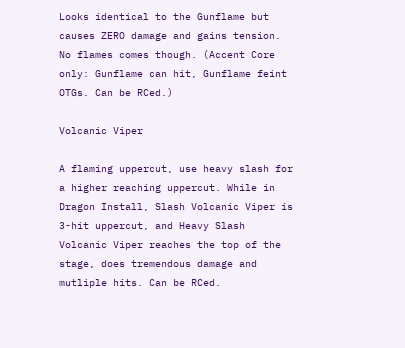Looks identical to the Gunflame but causes ZERO damage and gains tension. No flames comes though. (Accent Core only: Gunflame can hit, Gunflame feint OTGs. Can be RCed.)

Volcanic Viper

A flaming uppercut, use heavy slash for a higher reaching uppercut. While in Dragon Install, Slash Volcanic Viper is 3-hit uppercut, and Heavy Slash Volcanic Viper reaches the top of the stage, does tremendous damage and mutliple hits. Can be RCed.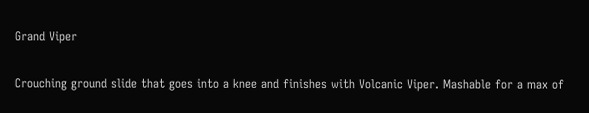Grand Viper

Crouching ground slide that goes into a knee and finishes with Volcanic Viper. Mashable for a max of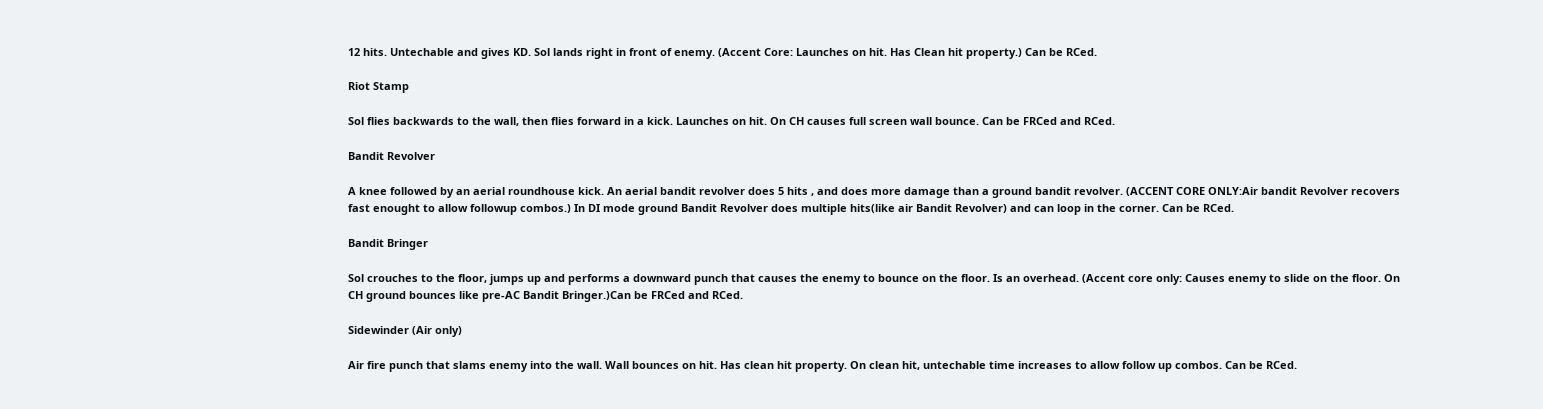12 hits. Untechable and gives KD. Sol lands right in front of enemy. (Accent Core: Launches on hit. Has Clean hit property.) Can be RCed.

Riot Stamp

Sol flies backwards to the wall, then flies forward in a kick. Launches on hit. On CH causes full screen wall bounce. Can be FRCed and RCed.

Bandit Revolver

A knee followed by an aerial roundhouse kick. An aerial bandit revolver does 5 hits , and does more damage than a ground bandit revolver. (ACCENT CORE ONLY:Air bandit Revolver recovers fast enought to allow followup combos.) In DI mode ground Bandit Revolver does multiple hits(like air Bandit Revolver) and can loop in the corner. Can be RCed.

Bandit Bringer

Sol crouches to the floor, jumps up and performs a downward punch that causes the enemy to bounce on the floor. Is an overhead. (Accent core only: Causes enemy to slide on the floor. On CH ground bounces like pre-AC Bandit Bringer.)Can be FRCed and RCed.

Sidewinder (Air only)

Air fire punch that slams enemy into the wall. Wall bounces on hit. Has clean hit property. On clean hit, untechable time increases to allow follow up combos. Can be RCed.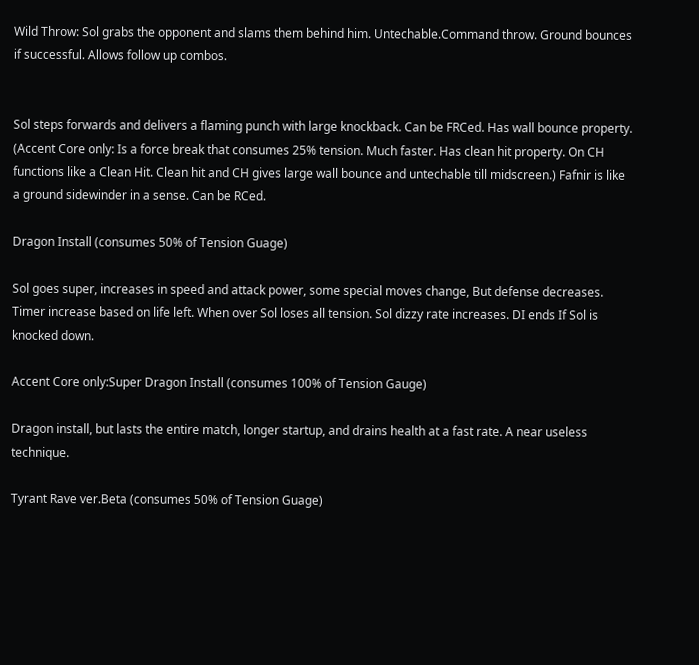Wild Throw: Sol grabs the opponent and slams them behind him. Untechable.Command throw. Ground bounces if successful. Allows follow up combos.


Sol steps forwards and delivers a flaming punch with large knockback. Can be FRCed. Has wall bounce property. (Accent Core only: Is a force break that consumes 25% tension. Much faster. Has clean hit property. On CH functions like a Clean Hit. Clean hit and CH gives large wall bounce and untechable till midscreen.) Fafnir is like a ground sidewinder in a sense. Can be RCed.

Dragon Install (consumes 50% of Tension Guage)

Sol goes super, increases in speed and attack power, some special moves change, But defense decreases. Timer increase based on life left. When over Sol loses all tension. Sol dizzy rate increases. DI ends If Sol is knocked down.

Accent Core only:Super Dragon Install (consumes 100% of Tension Gauge)

Dragon install, but lasts the entire match, longer startup, and drains health at a fast rate. A near useless technique.

Tyrant Rave ver.Beta (consumes 50% of Tension Guage)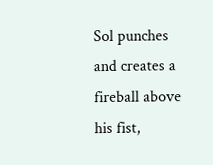Sol punches and creates a fireball above his fist,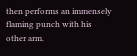then performs an immensely flaming punch with his other arm.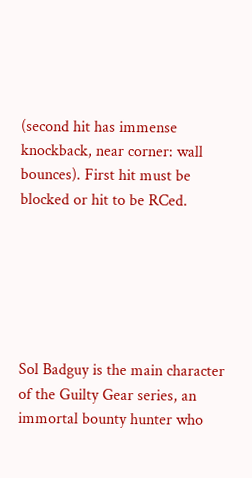(second hit has immense knockback, near corner: wall bounces). First hit must be blocked or hit to be RCed.






Sol Badguy is the main character of the Guilty Gear series, an immortal bounty hunter who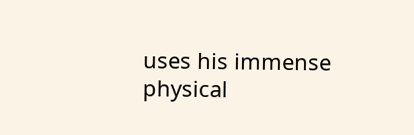uses his immense physical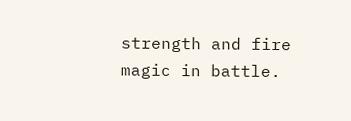strength and fire magic in battle.